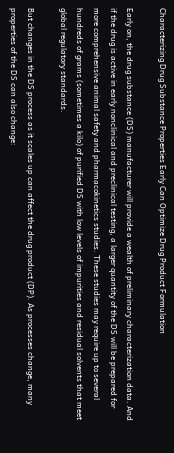Characterizing Drug Substance Properties Early Can Optimize Drug Product Formulation

Early on, the drug substance (DS) manufacturer will provide a wealth of preliminary characterization data. And if the drug is active in early nonclinical and preclinical testing, a larger quantity of the DS will be prepared for more comprehensive animal safety and pharmacokinetics studies. These studies may require up to several hundreds of grams (sometimes a kilo) of purified DS with low levels of impurities and residual solvents that meet global regulatory standards.

But changes in the DS process as it scales up can affect the drug product (DP). As processes change, many properties of the DS can also change: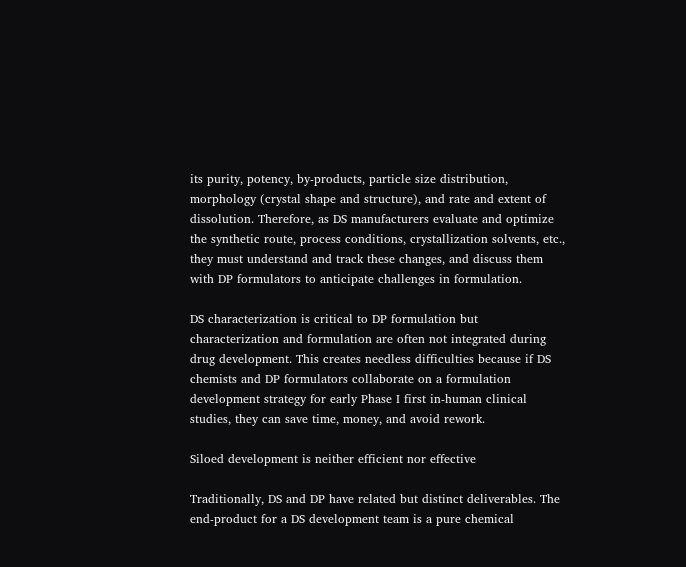its purity, potency, by-products, particle size distribution, morphology (crystal shape and structure), and rate and extent of dissolution. Therefore, as DS manufacturers evaluate and optimize the synthetic route, process conditions, crystallization solvents, etc., they must understand and track these changes, and discuss them with DP formulators to anticipate challenges in formulation.

DS characterization is critical to DP formulation but characterization and formulation are often not integrated during drug development. This creates needless difficulties because if DS chemists and DP formulators collaborate on a formulation development strategy for early Phase I first in-human clinical studies, they can save time, money, and avoid rework.

Siloed development is neither efficient nor effective

Traditionally, DS and DP have related but distinct deliverables. The end-product for a DS development team is a pure chemical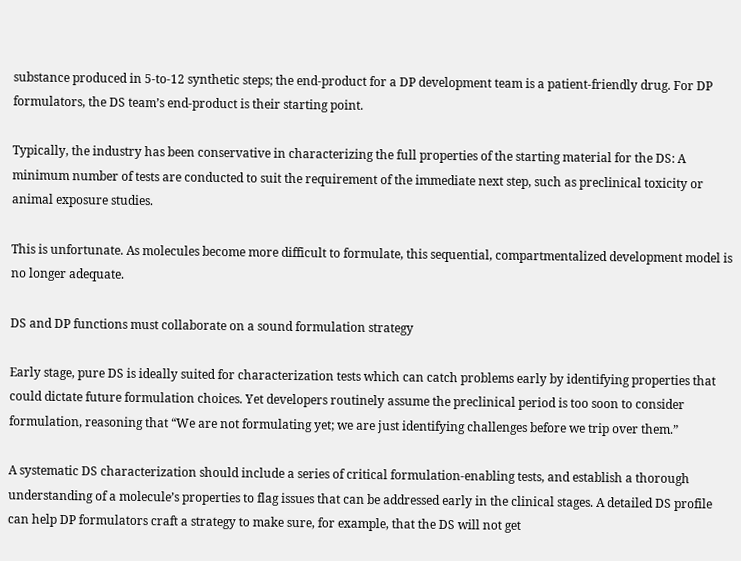substance produced in 5-to-12 synthetic steps; the end-product for a DP development team is a patient-friendly drug. For DP formulators, the DS team’s end-product is their starting point.

Typically, the industry has been conservative in characterizing the full properties of the starting material for the DS: A minimum number of tests are conducted to suit the requirement of the immediate next step, such as preclinical toxicity or animal exposure studies.

This is unfortunate. As molecules become more difficult to formulate, this sequential, compartmentalized development model is no longer adequate.

DS and DP functions must collaborate on a sound formulation strategy

Early stage, pure DS is ideally suited for characterization tests which can catch problems early by identifying properties that could dictate future formulation choices. Yet developers routinely assume the preclinical period is too soon to consider formulation, reasoning that “We are not formulating yet; we are just identifying challenges before we trip over them.”

A systematic DS characterization should include a series of critical formulation-enabling tests, and establish a thorough understanding of a molecule’s properties to flag issues that can be addressed early in the clinical stages. A detailed DS profile can help DP formulators craft a strategy to make sure, for example, that the DS will not get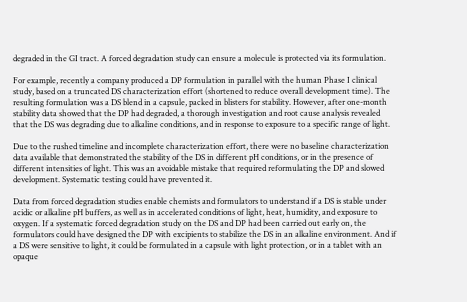degraded in the GI tract. A forced degradation study can ensure a molecule is protected via its formulation.

For example, recently a company produced a DP formulation in parallel with the human Phase I clinical study, based on a truncated DS characterization effort (shortened to reduce overall development time). The resulting formulation was a DS blend in a capsule, packed in blisters for stability. However, after one-month stability data showed that the DP had degraded, a thorough investigation and root cause analysis revealed that the DS was degrading due to alkaline conditions, and in response to exposure to a specific range of light.

Due to the rushed timeline and incomplete characterization effort, there were no baseline characterization data available that demonstrated the stability of the DS in different pH conditions, or in the presence of different intensities of light. This was an avoidable mistake that required reformulating the DP and slowed development. Systematic testing could have prevented it.

Data from forced degradation studies enable chemists and formulators to understand if a DS is stable under acidic or alkaline pH buffers, as well as in accelerated conditions of light, heat, humidity, and exposure to oxygen. If a systematic forced degradation study on the DS and DP had been carried out early on, the formulators could have designed the DP with excipients to stabilize the DS in an alkaline environment. And if a DS were sensitive to light, it could be formulated in a capsule with light protection, or in a tablet with an opaque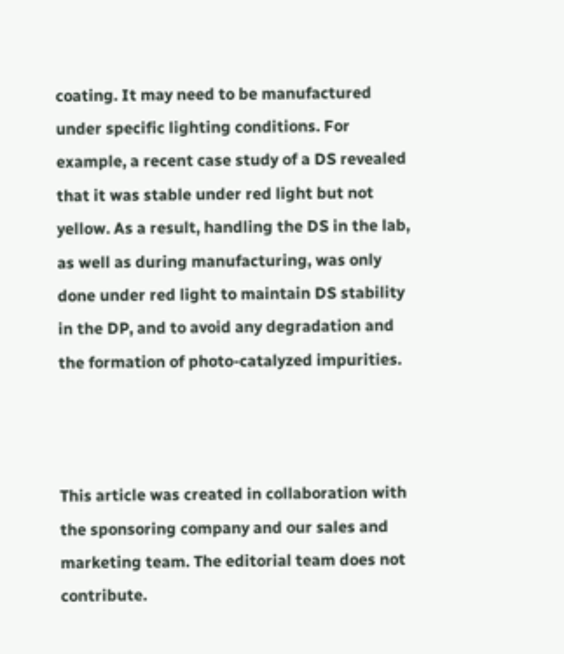coating. It may need to be manufactured under specific lighting conditions. For example, a recent case study of a DS revealed that it was stable under red light but not yellow. As a result, handling the DS in the lab, as well as during manufacturing, was only done under red light to maintain DS stability in the DP, and to avoid any degradation and the formation of photo-catalyzed impurities.



This article was created in collaboration with the sponsoring company and our sales and marketing team. The editorial team does not contribute.